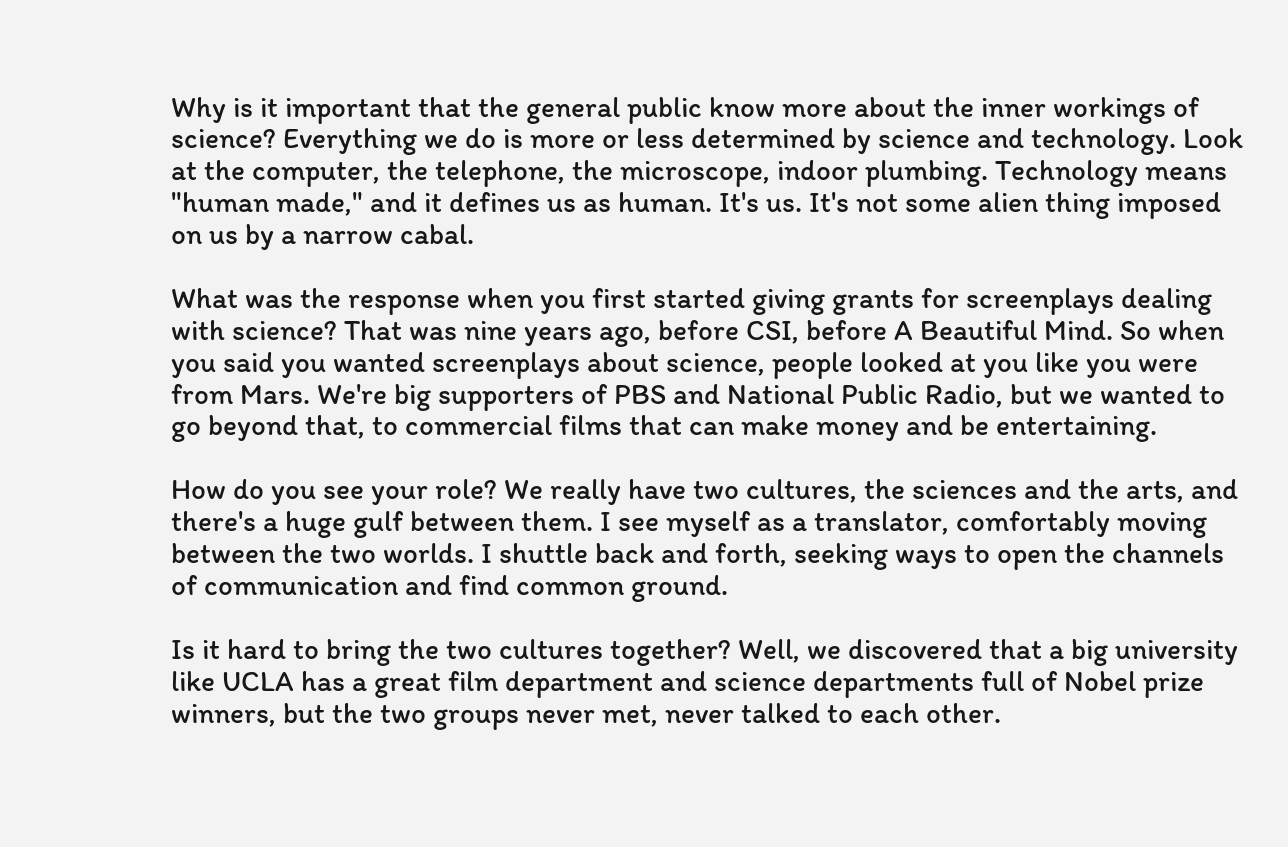Why is it important that the general public know more about the inner workings of science? Everything we do is more or less determined by science and technology. Look at the computer, the telephone, the microscope, indoor plumbing. Technology means "human made," and it defines us as human. It's us. It's not some alien thing imposed on us by a narrow cabal.

What was the response when you first started giving grants for screenplays dealing with science? That was nine years ago, before CSI, before A Beautiful Mind. So when you said you wanted screenplays about science, people looked at you like you were from Mars. We're big supporters of PBS and National Public Radio, but we wanted to go beyond that, to commercial films that can make money and be entertaining.

How do you see your role? We really have two cultures, the sciences and the arts, and there's a huge gulf between them. I see myself as a translator, comfortably moving between the two worlds. I shuttle back and forth, seeking ways to open the channels of communication and find common ground.

Is it hard to bring the two cultures together? Well, we discovered that a big university like UCLA has a great film department and science departments full of Nobel prize winners, but the two groups never met, never talked to each other.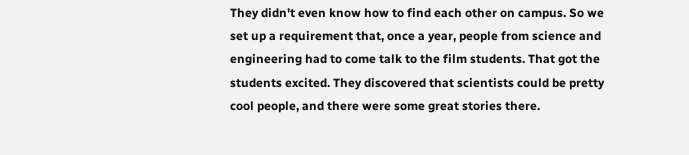They didn't even know how to find each other on campus. So we set up a requirement that, once a year, people from science and engineering had to come talk to the film students. That got the students excited. They discovered that scientists could be pretty cool people, and there were some great stories there.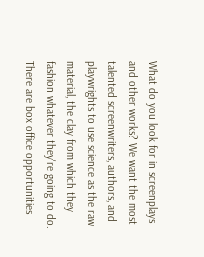What do you look for in screenplays and other works? We want the most talented screenwriters, authors, and playwrights to use science as the raw material, the clay from which they fashion whatever they're going to do. There are box office opportunities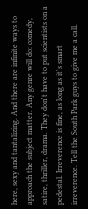here, sexy and tantalizing. And there are infinite ways to approach the subject matter. Any genre will do: comedy, satire, thriller, drama. They don't have to put scientists on a pedestal. Irreverence is fine, as long as it's smart irreverence. Tell the South Park guys to give me a call.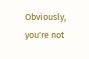Obviously, you're not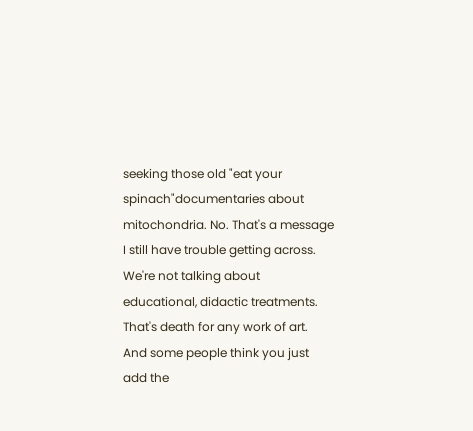seeking those old "eat your spinach"documentaries about mitochondria. No. That's a message I still have trouble getting across. We're not talking about educational, didactic treatments. That's death for any work of art. And some people think you just add the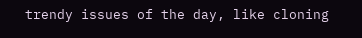trendy issues of the day, like cloning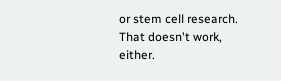or stem cell research. That doesn't work, either.